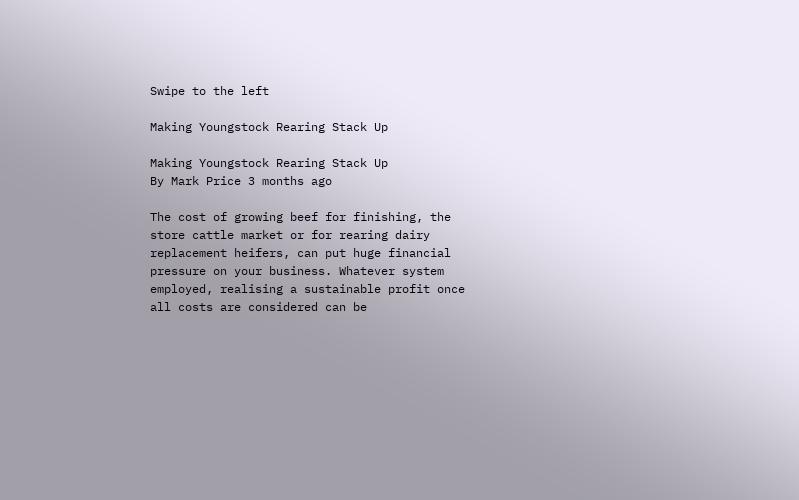Swipe to the left

Making Youngstock Rearing Stack Up

Making Youngstock Rearing Stack Up
By Mark Price 3 months ago

The cost of growing beef for finishing, the store cattle market or for rearing dairy replacement heifers, can put huge financial pressure on your business. Whatever system employed, realising a sustainable profit once all costs are considered can be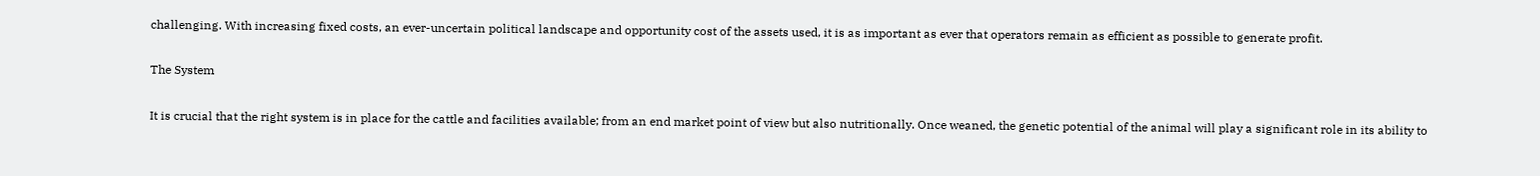challenging. With increasing fixed costs, an ever-uncertain political landscape and opportunity cost of the assets used, it is as important as ever that operators remain as efficient as possible to generate profit.

The System

It is crucial that the right system is in place for the cattle and facilities available; from an end market point of view but also nutritionally. Once weaned, the genetic potential of the animal will play a significant role in its ability to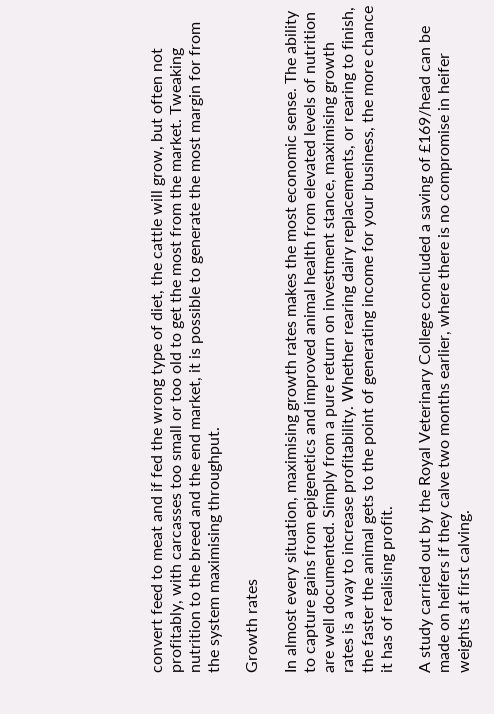convert feed to meat and if fed the wrong type of diet, the cattle will grow, but often not profitably, with carcasses too small or too old to get the most from the market. Tweaking nutrition to the breed and the end market, it is possible to generate the most margin for from the system maximising throughput.

Growth rates

In almost every situation, maximising growth rates makes the most economic sense. The ability to capture gains from epigenetics and improved animal health from elevated levels of nutrition are well documented. Simply from a pure return on investment stance, maximising growth rates is a way to increase profitability. Whether rearing dairy replacements, or rearing to finish, the faster the animal gets to the point of generating income for your business, the more chance it has of realising profit.

A study carried out by the Royal Veterinary College concluded a saving of £169/head can be made on heifers if they calve two months earlier, where there is no compromise in heifer weights at first calving.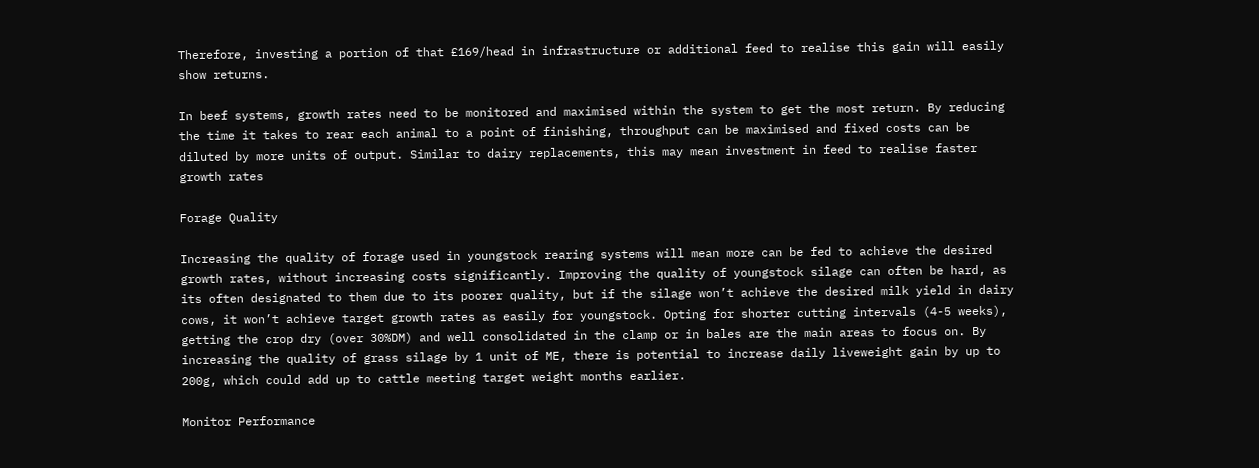Therefore, investing a portion of that £169/head in infrastructure or additional feed to realise this gain will easily show returns.

In beef systems, growth rates need to be monitored and maximised within the system to get the most return. By reducing the time it takes to rear each animal to a point of finishing, throughput can be maximised and fixed costs can be diluted by more units of output. Similar to dairy replacements, this may mean investment in feed to realise faster growth rates

Forage Quality

Increasing the quality of forage used in youngstock rearing systems will mean more can be fed to achieve the desired growth rates, without increasing costs significantly. Improving the quality of youngstock silage can often be hard, as its often designated to them due to its poorer quality, but if the silage won’t achieve the desired milk yield in dairy cows, it won’t achieve target growth rates as easily for youngstock. Opting for shorter cutting intervals (4-5 weeks), getting the crop dry (over 30%DM) and well consolidated in the clamp or in bales are the main areas to focus on. By increasing the quality of grass silage by 1 unit of ME, there is potential to increase daily liveweight gain by up to 200g, which could add up to cattle meeting target weight months earlier.

Monitor Performance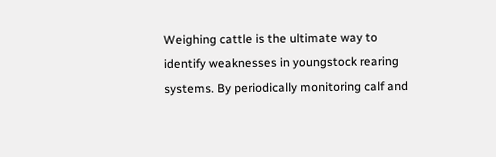Weighing cattle is the ultimate way to identify weaknesses in youngstock rearing systems. By periodically monitoring calf and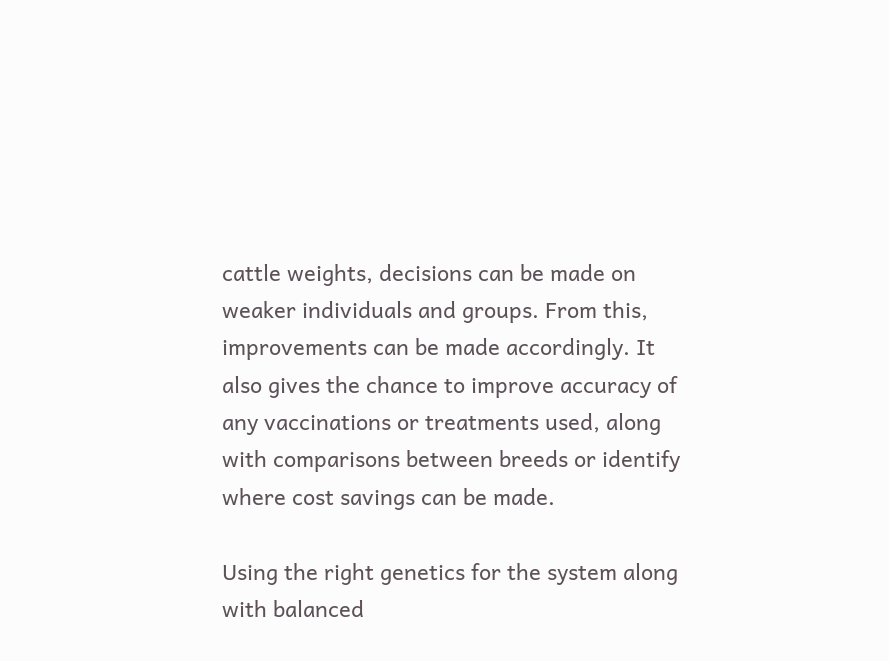cattle weights, decisions can be made on weaker individuals and groups. From this, improvements can be made accordingly. It also gives the chance to improve accuracy of any vaccinations or treatments used, along with comparisons between breeds or identify where cost savings can be made.

Using the right genetics for the system along with balanced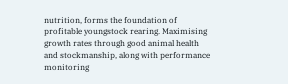nutrition, forms the foundation of profitable youngstock rearing. Maximising growth rates through good animal health and stockmanship, along with performance monitoring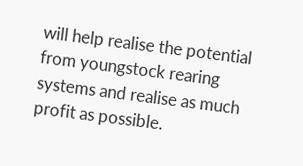will help realise the potential from youngstock rearing systems and realise as much profit as possible.